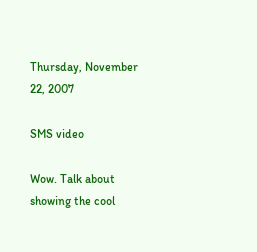Thursday, November 22, 2007

SMS video

Wow. Talk about showing the cool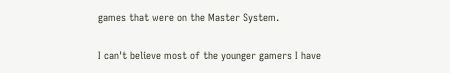games that were on the Master System.

I can't believe most of the younger gamers I have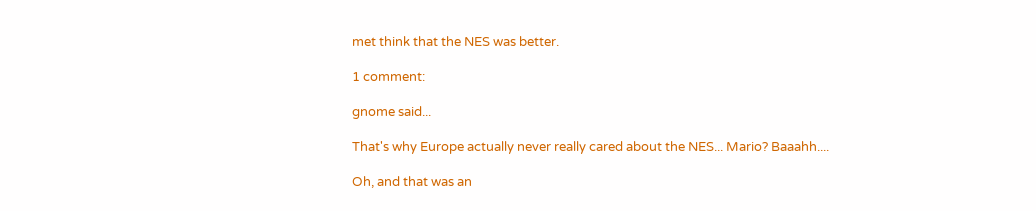met think that the NES was better.

1 comment:

gnome said...

That's why Europe actually never really cared about the NES... Mario? Baaahh....

Oh, and that was an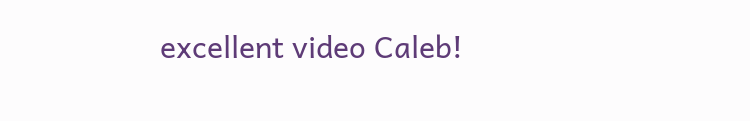excellent video Caleb!